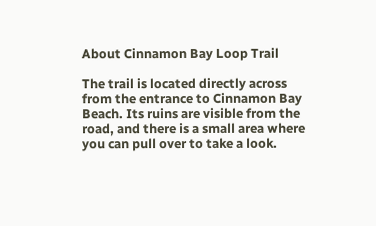About Cinnamon Bay Loop Trail

The trail is located directly across from the entrance to Cinnamon Bay Beach. Its ruins are visible from the road, and there is a small area where you can pull over to take a look.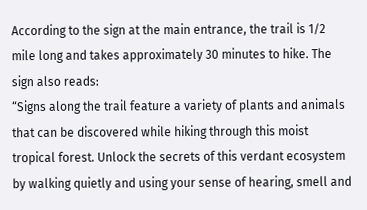According to the sign at the main entrance, the trail is 1/2 mile long and takes approximately 30 minutes to hike. The sign also reads:
“Signs along the trail feature a variety of plants and animals that can be discovered while hiking through this moist tropical forest. Unlock the secrets of this verdant ecosystem by walking quietly and using your sense of hearing, smell and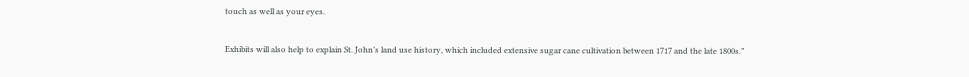touch as well as your eyes.

Exhibits will also help to explain St. John’s land use history, which included extensive sugar cane cultivation between 1717 and the late 1800s.”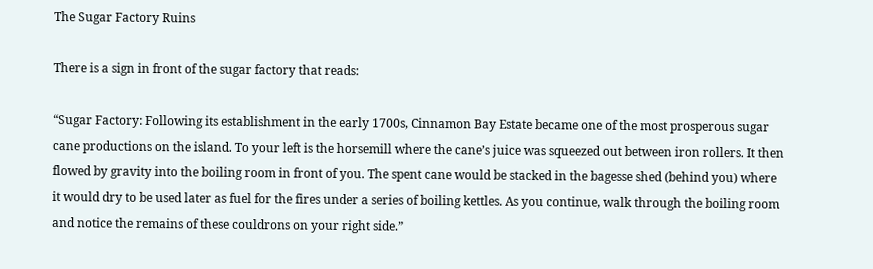The Sugar Factory Ruins

There is a sign in front of the sugar factory that reads:

“Sugar Factory: Following its establishment in the early 1700s, Cinnamon Bay Estate became one of the most prosperous sugar cane productions on the island. To your left is the horsemill where the cane’s juice was squeezed out between iron rollers. It then flowed by gravity into the boiling room in front of you. The spent cane would be stacked in the bagesse shed (behind you) where it would dry to be used later as fuel for the fires under a series of boiling kettles. As you continue, walk through the boiling room and notice the remains of these couldrons on your right side.”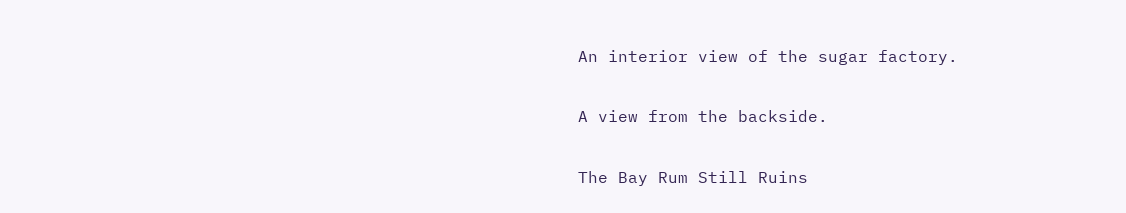An interior view of the sugar factory.

A view from the backside.

The Bay Rum Still Ruins